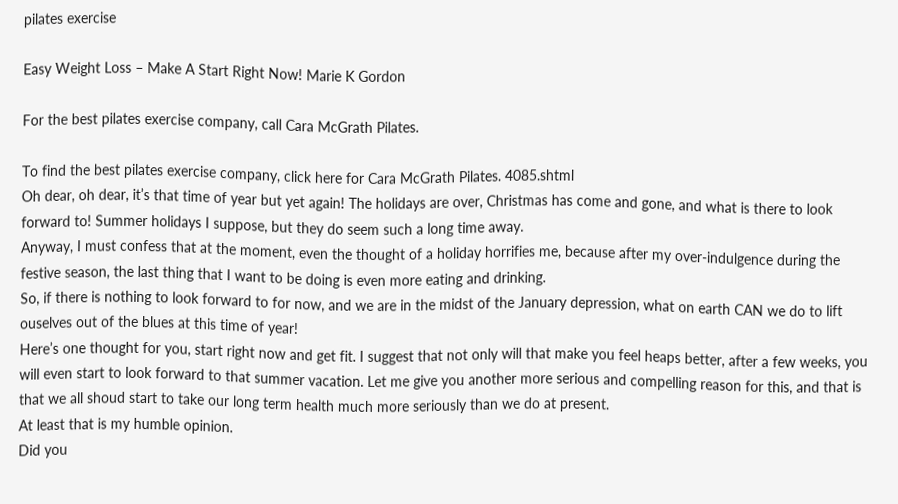pilates exercise

Easy Weight Loss – Make A Start Right Now! Marie K Gordon

For the best pilates exercise company, call Cara McGrath Pilates.

To find the best pilates exercise company, click here for Cara McGrath Pilates. 4085.shtml
Oh dear, oh dear, it’s that time of year but yet again! The holidays are over, Christmas has come and gone, and what is there to look forward to! Summer holidays I suppose, but they do seem such a long time away.
Anyway, I must confess that at the moment, even the thought of a holiday horrifies me, because after my over-indulgence during the festive season, the last thing that I want to be doing is even more eating and drinking.
So, if there is nothing to look forward to for now, and we are in the midst of the January depression, what on earth CAN we do to lift ouselves out of the blues at this time of year!
Here’s one thought for you, start right now and get fit. I suggest that not only will that make you feel heaps better, after a few weeks, you will even start to look forward to that summer vacation. Let me give you another more serious and compelling reason for this, and that is that we all shoud start to take our long term health much more seriously than we do at present.
At least that is my humble opinion.
Did you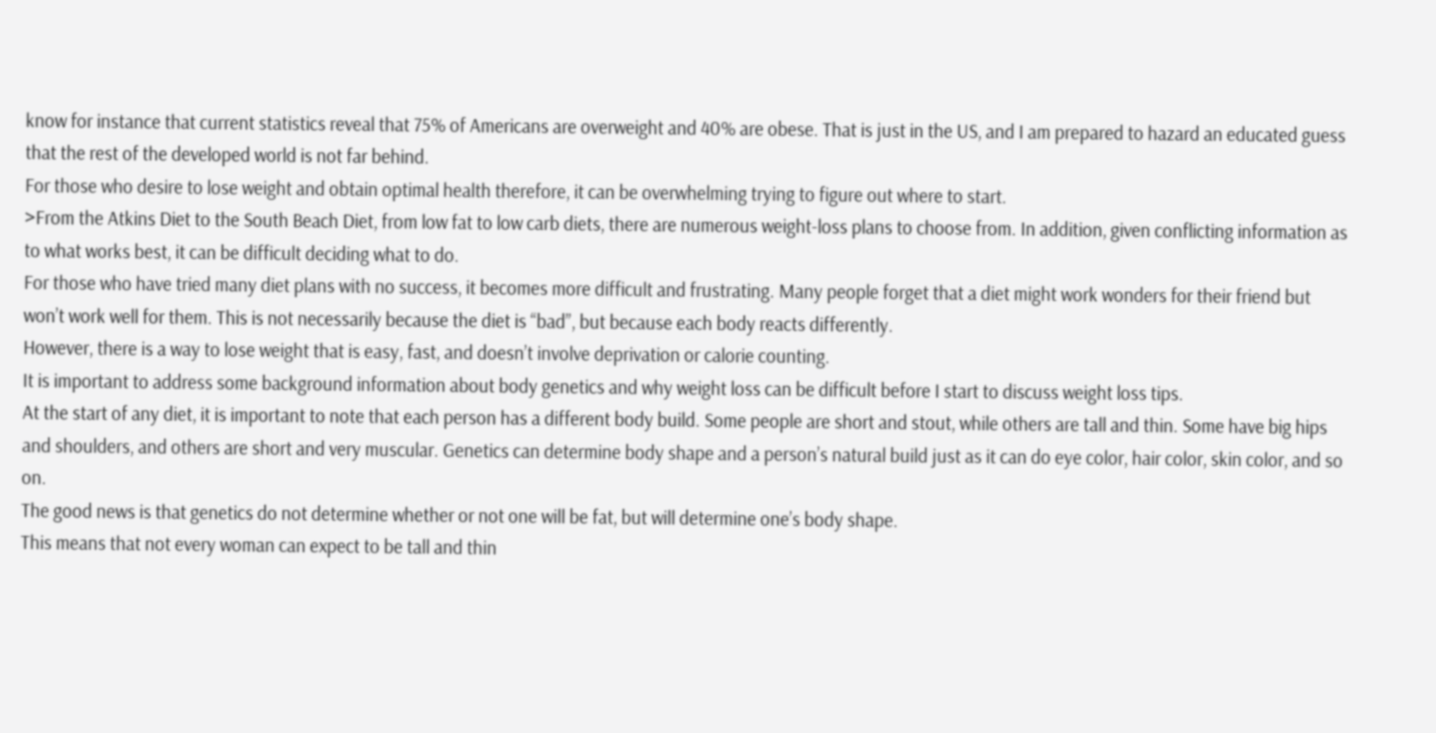know for instance that current statistics reveal that 75% of Americans are overweight and 40% are obese. That is just in the US, and I am prepared to hazard an educated guess that the rest of the developed world is not far behind.
For those who desire to lose weight and obtain optimal health therefore, it can be overwhelming trying to figure out where to start.
>From the Atkins Diet to the South Beach Diet, from low fat to low carb diets, there are numerous weight-loss plans to choose from. In addition, given conflicting information as to what works best, it can be difficult deciding what to do.
For those who have tried many diet plans with no success, it becomes more difficult and frustrating. Many people forget that a diet might work wonders for their friend but won’t work well for them. This is not necessarily because the diet is “bad”, but because each body reacts differently.
However, there is a way to lose weight that is easy, fast, and doesn’t involve deprivation or calorie counting.
It is important to address some background information about body genetics and why weight loss can be difficult before I start to discuss weight loss tips.
At the start of any diet, it is important to note that each person has a different body build. Some people are short and stout, while others are tall and thin. Some have big hips and shoulders, and others are short and very muscular. Genetics can determine body shape and a person’s natural build just as it can do eye color, hair color, skin color, and so on.
The good news is that genetics do not determine whether or not one will be fat, but will determine one’s body shape.
This means that not every woman can expect to be tall and thin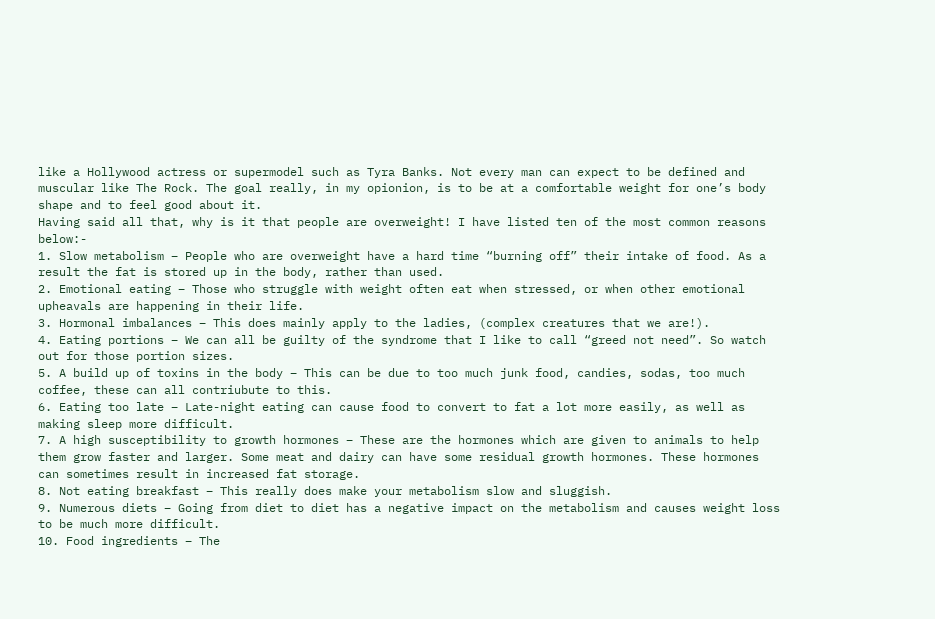like a Hollywood actress or supermodel such as Tyra Banks. Not every man can expect to be defined and muscular like The Rock. The goal really, in my opionion, is to be at a comfortable weight for one’s body shape and to feel good about it.
Having said all that, why is it that people are overweight! I have listed ten of the most common reasons below:-
1. Slow metabolism – People who are overweight have a hard time “burning off” their intake of food. As a result the fat is stored up in the body, rather than used.
2. Emotional eating – Those who struggle with weight often eat when stressed, or when other emotional upheavals are happening in their life.
3. Hormonal imbalances – This does mainly apply to the ladies, (complex creatures that we are!).
4. Eating portions – We can all be guilty of the syndrome that I like to call “greed not need”. So watch out for those portion sizes.
5. A build up of toxins in the body – This can be due to too much junk food, candies, sodas, too much coffee, these can all contriubute to this.
6. Eating too late – Late-night eating can cause food to convert to fat a lot more easily, as well as making sleep more difficult.
7. A high susceptibility to growth hormones – These are the hormones which are given to animals to help them grow faster and larger. Some meat and dairy can have some residual growth hormones. These hormones can sometimes result in increased fat storage.
8. Not eating breakfast – This really does make your metabolism slow and sluggish.
9. Numerous diets – Going from diet to diet has a negative impact on the metabolism and causes weight loss to be much more difficult.
10. Food ingredients – The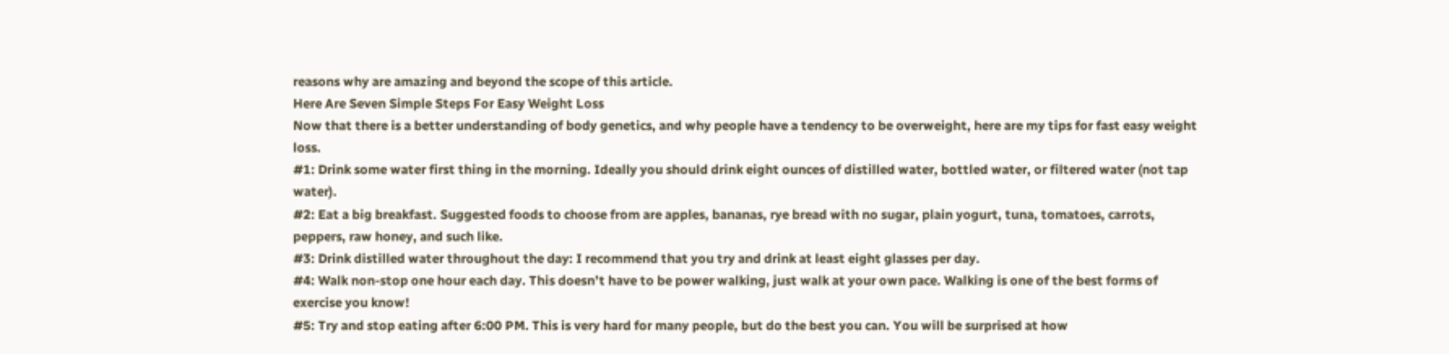reasons why are amazing and beyond the scope of this article.
Here Are Seven Simple Steps For Easy Weight Loss
Now that there is a better understanding of body genetics, and why people have a tendency to be overweight, here are my tips for fast easy weight loss.
#1: Drink some water first thing in the morning. Ideally you should drink eight ounces of distilled water, bottled water, or filtered water (not tap water).
#2: Eat a big breakfast. Suggested foods to choose from are apples, bananas, rye bread with no sugar, plain yogurt, tuna, tomatoes, carrots, peppers, raw honey, and such like.
#3: Drink distilled water throughout the day: I recommend that you try and drink at least eight glasses per day.
#4: Walk non-stop one hour each day. This doesn’t have to be power walking, just walk at your own pace. Walking is one of the best forms of exercise you know!
#5: Try and stop eating after 6:00 PM. This is very hard for many people, but do the best you can. You will be surprised at how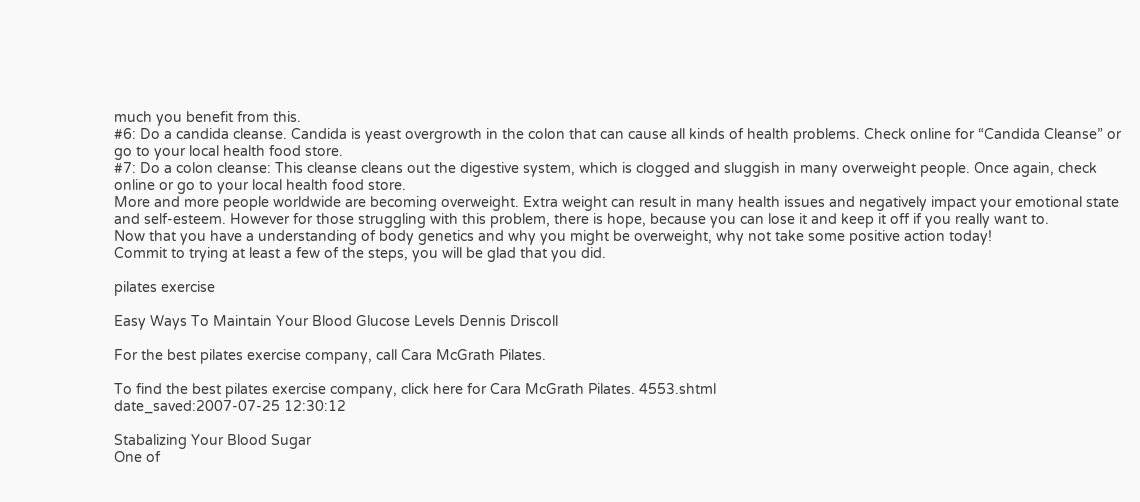much you benefit from this.
#6: Do a candida cleanse. Candida is yeast overgrowth in the colon that can cause all kinds of health problems. Check online for “Candida Cleanse” or go to your local health food store.
#7: Do a colon cleanse: This cleanse cleans out the digestive system, which is clogged and sluggish in many overweight people. Once again, check online or go to your local health food store.
More and more people worldwide are becoming overweight. Extra weight can result in many health issues and negatively impact your emotional state and self-esteem. However for those struggling with this problem, there is hope, because you can lose it and keep it off if you really want to.
Now that you have a understanding of body genetics and why you might be overweight, why not take some positive action today!
Commit to trying at least a few of the steps, you will be glad that you did.

pilates exercise

Easy Ways To Maintain Your Blood Glucose Levels Dennis Driscoll

For the best pilates exercise company, call Cara McGrath Pilates.

To find the best pilates exercise company, click here for Cara McGrath Pilates. 4553.shtml
date_saved:2007-07-25 12:30:12

Stabalizing Your Blood Sugar
One of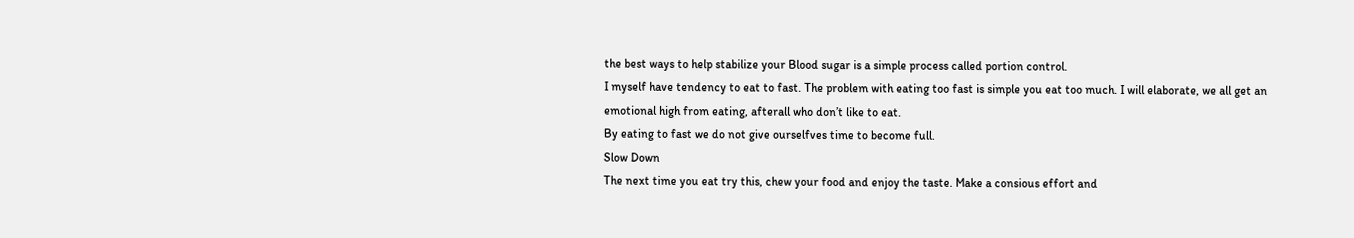the best ways to help stabilize your Blood sugar is a simple process called portion control.
I myself have tendency to eat to fast. The problem with eating too fast is simple you eat too much. I will elaborate, we all get an emotional high from eating, afterall who don’t like to eat.
By eating to fast we do not give ourselfves time to become full.
Slow Down
The next time you eat try this, chew your food and enjoy the taste. Make a consious effort and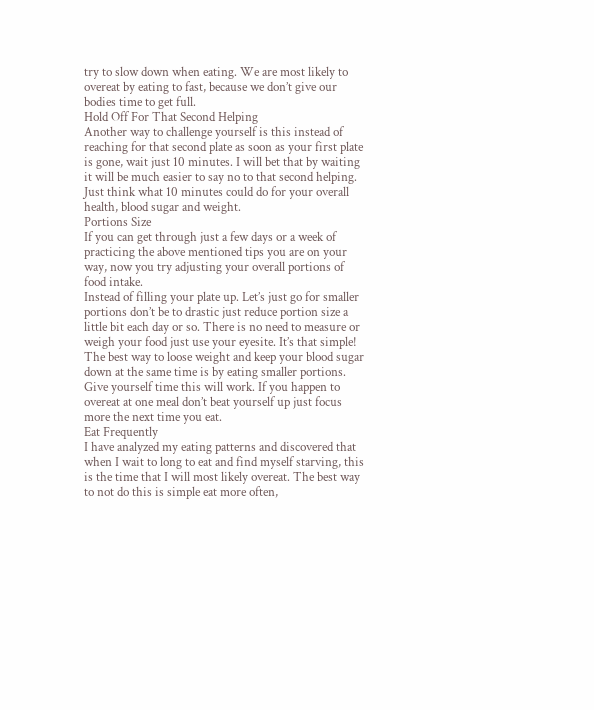try to slow down when eating. We are most likely to overeat by eating to fast, because we don’t give our bodies time to get full.
Hold Off For That Second Helping
Another way to challenge yourself is this instead of reaching for that second plate as soon as your first plate is gone, wait just 10 minutes. I will bet that by waiting it will be much easier to say no to that second helping.
Just think what 10 minutes could do for your overall health, blood sugar and weight.
Portions Size
If you can get through just a few days or a week of practicing the above mentioned tips you are on your way, now you try adjusting your overall portions of food intake.
Instead of filling your plate up. Let’s just go for smaller portions don’t be to drastic just reduce portion size a little bit each day or so. There is no need to measure or weigh your food just use your eyesite. It’s that simple! The best way to loose weight and keep your blood sugar down at the same time is by eating smaller portions. Give yourself time this will work. If you happen to overeat at one meal don’t beat yourself up just focus more the next time you eat.
Eat Frequently
I have analyzed my eating patterns and discovered that when I wait to long to eat and find myself starving, this is the time that I will most likely overeat. The best way to not do this is simple eat more often,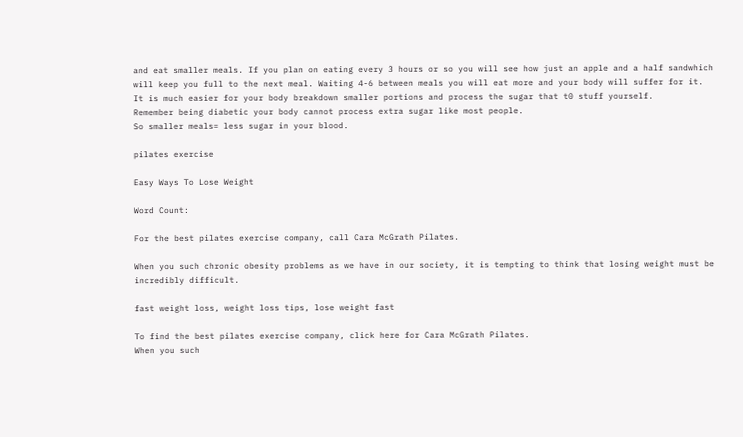and eat smaller meals. If you plan on eating every 3 hours or so you will see how just an apple and a half sandwhich will keep you full to the next meal. Waiting 4-6 between meals you will eat more and your body will suffer for it.
It is much easier for your body breakdown smaller portions and process the sugar that t0 stuff yourself.
Remember being diabetic your body cannot process extra sugar like most people.
So smaller meals= less sugar in your blood.

pilates exercise

Easy Ways To Lose Weight

Word Count:

For the best pilates exercise company, call Cara McGrath Pilates.

When you such chronic obesity problems as we have in our society, it is tempting to think that losing weight must be incredibly difficult.

fast weight loss, weight loss tips, lose weight fast

To find the best pilates exercise company, click here for Cara McGrath Pilates.
When you such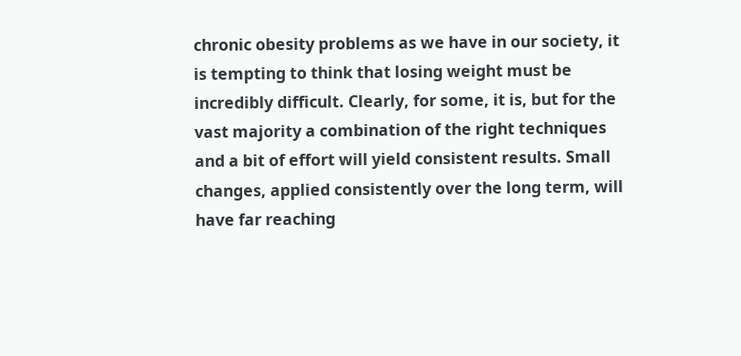chronic obesity problems as we have in our society, it is tempting to think that losing weight must be incredibly difficult. Clearly, for some, it is, but for the vast majority a combination of the right techniques and a bit of effort will yield consistent results. Small changes, applied consistently over the long term, will have far reaching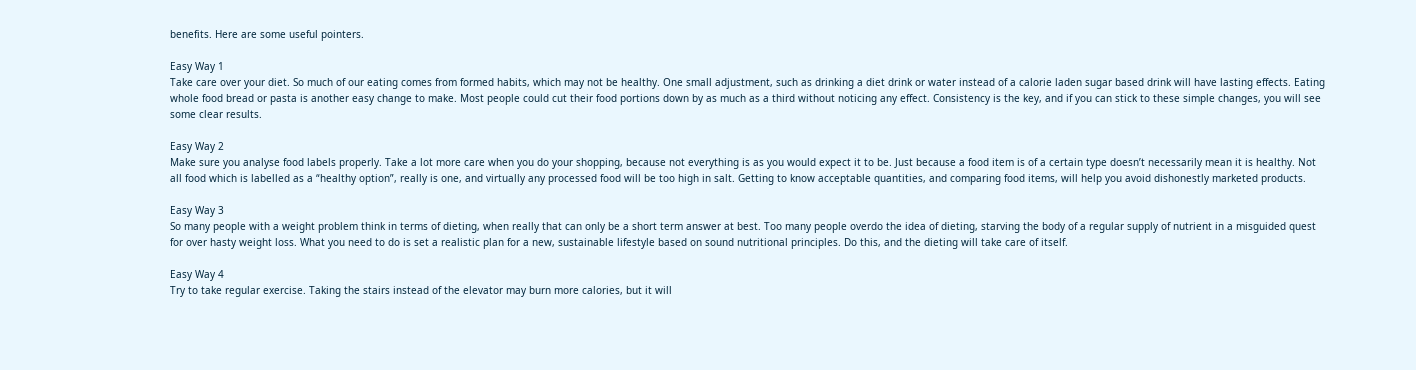benefits. Here are some useful pointers.

Easy Way 1
Take care over your diet. So much of our eating comes from formed habits, which may not be healthy. One small adjustment, such as drinking a diet drink or water instead of a calorie laden sugar based drink will have lasting effects. Eating whole food bread or pasta is another easy change to make. Most people could cut their food portions down by as much as a third without noticing any effect. Consistency is the key, and if you can stick to these simple changes, you will see some clear results.

Easy Way 2
Make sure you analyse food labels properly. Take a lot more care when you do your shopping, because not everything is as you would expect it to be. Just because a food item is of a certain type doesn’t necessarily mean it is healthy. Not all food which is labelled as a “healthy option”, really is one, and virtually any processed food will be too high in salt. Getting to know acceptable quantities, and comparing food items, will help you avoid dishonestly marketed products.

Easy Way 3
So many people with a weight problem think in terms of dieting, when really that can only be a short term answer at best. Too many people overdo the idea of dieting, starving the body of a regular supply of nutrient in a misguided quest for over hasty weight loss. What you need to do is set a realistic plan for a new, sustainable lifestyle based on sound nutritional principles. Do this, and the dieting will take care of itself.

Easy Way 4
Try to take regular exercise. Taking the stairs instead of the elevator may burn more calories, but it will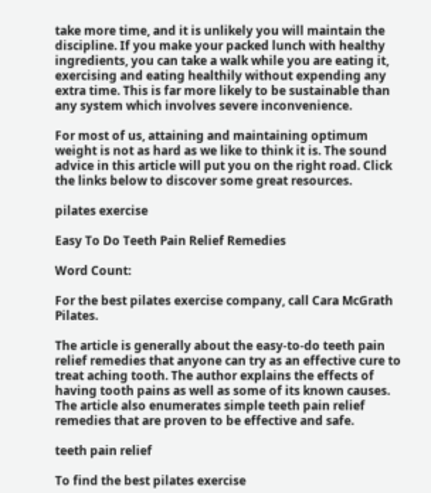take more time, and it is unlikely you will maintain the discipline. If you make your packed lunch with healthy ingredients, you can take a walk while you are eating it, exercising and eating healthily without expending any extra time. This is far more likely to be sustainable than any system which involves severe inconvenience.

For most of us, attaining and maintaining optimum weight is not as hard as we like to think it is. The sound advice in this article will put you on the right road. Click the links below to discover some great resources.

pilates exercise

Easy To Do Teeth Pain Relief Remedies

Word Count:

For the best pilates exercise company, call Cara McGrath Pilates.

The article is generally about the easy-to-do teeth pain relief remedies that anyone can try as an effective cure to treat aching tooth. The author explains the effects of having tooth pains as well as some of its known causes. The article also enumerates simple teeth pain relief remedies that are proven to be effective and safe.

teeth pain relief

To find the best pilates exercise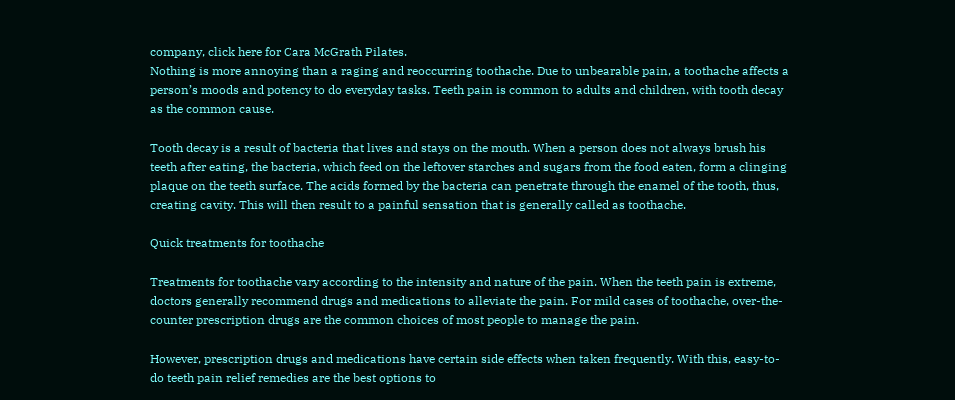company, click here for Cara McGrath Pilates.
Nothing is more annoying than a raging and reoccurring toothache. Due to unbearable pain, a toothache affects a person’s moods and potency to do everyday tasks. Teeth pain is common to adults and children, with tooth decay as the common cause.

Tooth decay is a result of bacteria that lives and stays on the mouth. When a person does not always brush his teeth after eating, the bacteria, which feed on the leftover starches and sugars from the food eaten, form a clinging plaque on the teeth surface. The acids formed by the bacteria can penetrate through the enamel of the tooth, thus, creating cavity. This will then result to a painful sensation that is generally called as toothache.

Quick treatments for toothache

Treatments for toothache vary according to the intensity and nature of the pain. When the teeth pain is extreme, doctors generally recommend drugs and medications to alleviate the pain. For mild cases of toothache, over-the-counter prescription drugs are the common choices of most people to manage the pain.

However, prescription drugs and medications have certain side effects when taken frequently. With this, easy-to-do teeth pain relief remedies are the best options to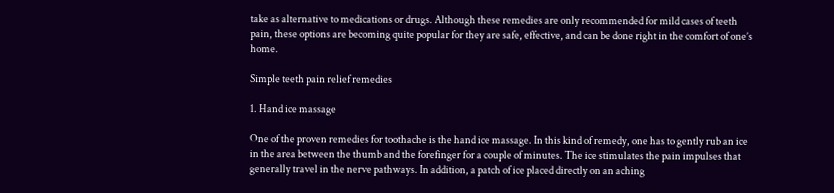take as alternative to medications or drugs. Although these remedies are only recommended for mild cases of teeth pain, these options are becoming quite popular for they are safe, effective, and can be done right in the comfort of one’s home.

Simple teeth pain relief remedies

1. Hand ice massage

One of the proven remedies for toothache is the hand ice massage. In this kind of remedy, one has to gently rub an ice in the area between the thumb and the forefinger for a couple of minutes. The ice stimulates the pain impulses that generally travel in the nerve pathways. In addition, a patch of ice placed directly on an aching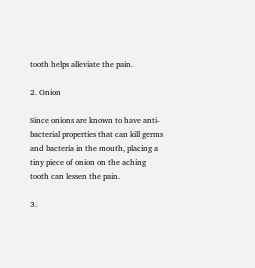tooth helps alleviate the pain.

2. Onion

Since onions are known to have anti-bacterial properties that can kill germs and bacteria in the mouth, placing a tiny piece of onion on the aching tooth can lessen the pain.

3.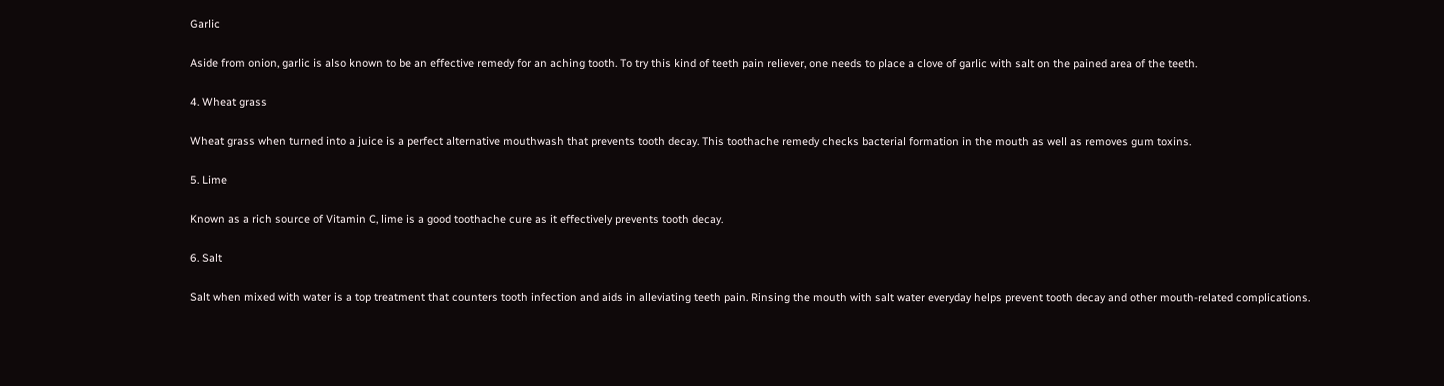Garlic

Aside from onion, garlic is also known to be an effective remedy for an aching tooth. To try this kind of teeth pain reliever, one needs to place a clove of garlic with salt on the pained area of the teeth.

4. Wheat grass

Wheat grass when turned into a juice is a perfect alternative mouthwash that prevents tooth decay. This toothache remedy checks bacterial formation in the mouth as well as removes gum toxins.

5. Lime

Known as a rich source of Vitamin C, lime is a good toothache cure as it effectively prevents tooth decay.

6. Salt

Salt when mixed with water is a top treatment that counters tooth infection and aids in alleviating teeth pain. Rinsing the mouth with salt water everyday helps prevent tooth decay and other mouth-related complications.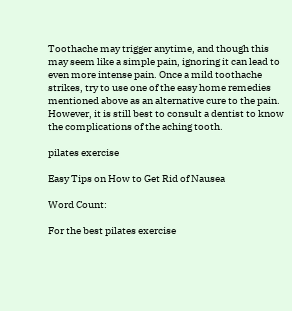Toothache may trigger anytime, and though this may seem like a simple pain, ignoring it can lead to even more intense pain. Once a mild toothache strikes, try to use one of the easy home remedies mentioned above as an alternative cure to the pain. However, it is still best to consult a dentist to know the complications of the aching tooth.

pilates exercise

Easy Tips on How to Get Rid of Nausea

Word Count:

For the best pilates exercise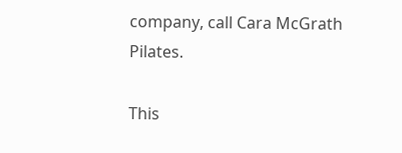company, call Cara McGrath Pilates.

This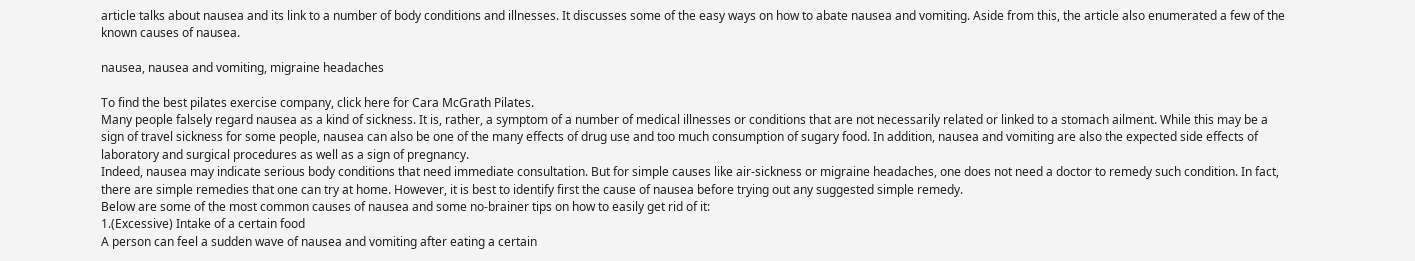article talks about nausea and its link to a number of body conditions and illnesses. It discusses some of the easy ways on how to abate nausea and vomiting. Aside from this, the article also enumerated a few of the known causes of nausea.

nausea, nausea and vomiting, migraine headaches

To find the best pilates exercise company, click here for Cara McGrath Pilates.
Many people falsely regard nausea as a kind of sickness. It is, rather, a symptom of a number of medical illnesses or conditions that are not necessarily related or linked to a stomach ailment. While this may be a sign of travel sickness for some people, nausea can also be one of the many effects of drug use and too much consumption of sugary food. In addition, nausea and vomiting are also the expected side effects of laboratory and surgical procedures as well as a sign of pregnancy.
Indeed, nausea may indicate serious body conditions that need immediate consultation. But for simple causes like air-sickness or migraine headaches, one does not need a doctor to remedy such condition. In fact, there are simple remedies that one can try at home. However, it is best to identify first the cause of nausea before trying out any suggested simple remedy.
Below are some of the most common causes of nausea and some no-brainer tips on how to easily get rid of it:
1.(Excessive) Intake of a certain food
A person can feel a sudden wave of nausea and vomiting after eating a certain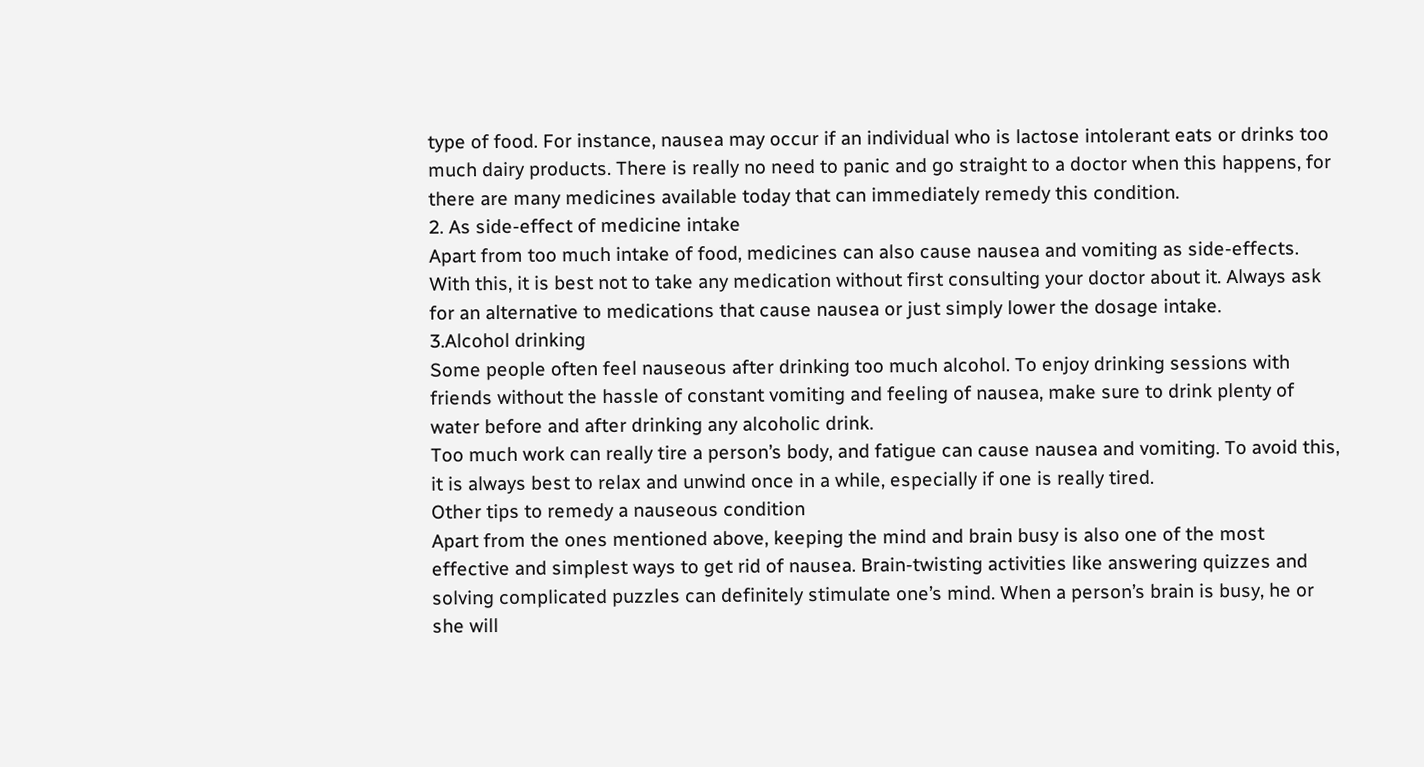type of food. For instance, nausea may occur if an individual who is lactose intolerant eats or drinks too much dairy products. There is really no need to panic and go straight to a doctor when this happens, for there are many medicines available today that can immediately remedy this condition.
2. As side-effect of medicine intake
Apart from too much intake of food, medicines can also cause nausea and vomiting as side-effects. With this, it is best not to take any medication without first consulting your doctor about it. Always ask for an alternative to medications that cause nausea or just simply lower the dosage intake.
3.Alcohol drinking
Some people often feel nauseous after drinking too much alcohol. To enjoy drinking sessions with friends without the hassle of constant vomiting and feeling of nausea, make sure to drink plenty of water before and after drinking any alcoholic drink.
Too much work can really tire a person’s body, and fatigue can cause nausea and vomiting. To avoid this, it is always best to relax and unwind once in a while, especially if one is really tired.
Other tips to remedy a nauseous condition
Apart from the ones mentioned above, keeping the mind and brain busy is also one of the most effective and simplest ways to get rid of nausea. Brain-twisting activities like answering quizzes and solving complicated puzzles can definitely stimulate one’s mind. When a person’s brain is busy, he or she will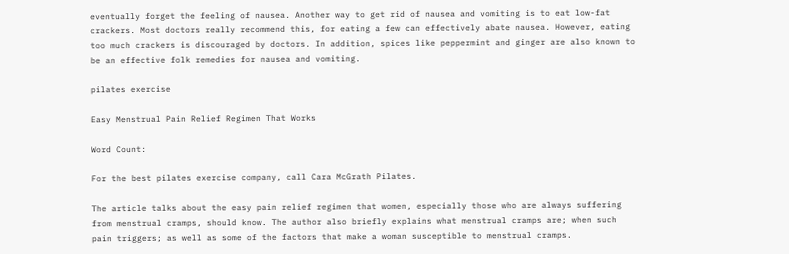eventually forget the feeling of nausea. Another way to get rid of nausea and vomiting is to eat low-fat crackers. Most doctors really recommend this, for eating a few can effectively abate nausea. However, eating too much crackers is discouraged by doctors. In addition, spices like peppermint and ginger are also known to be an effective folk remedies for nausea and vomiting.

pilates exercise

Easy Menstrual Pain Relief Regimen That Works

Word Count:

For the best pilates exercise company, call Cara McGrath Pilates.

The article talks about the easy pain relief regimen that women, especially those who are always suffering from menstrual cramps, should know. The author also briefly explains what menstrual cramps are; when such pain triggers; as well as some of the factors that make a woman susceptible to menstrual cramps.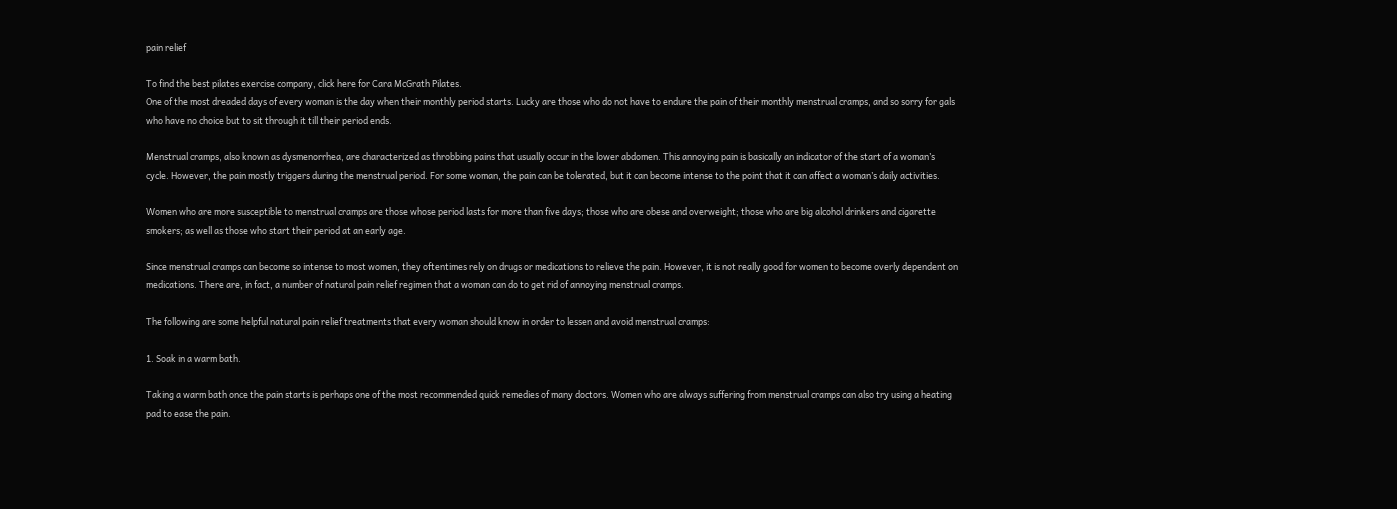pain relief

To find the best pilates exercise company, click here for Cara McGrath Pilates.
One of the most dreaded days of every woman is the day when their monthly period starts. Lucky are those who do not have to endure the pain of their monthly menstrual cramps, and so sorry for gals who have no choice but to sit through it till their period ends.

Menstrual cramps, also known as dysmenorrhea, are characterized as throbbing pains that usually occur in the lower abdomen. This annoying pain is basically an indicator of the start of a woman’s cycle. However, the pain mostly triggers during the menstrual period. For some woman, the pain can be tolerated, but it can become intense to the point that it can affect a woman’s daily activities.

Women who are more susceptible to menstrual cramps are those whose period lasts for more than five days; those who are obese and overweight; those who are big alcohol drinkers and cigarette smokers; as well as those who start their period at an early age.

Since menstrual cramps can become so intense to most women, they oftentimes rely on drugs or medications to relieve the pain. However, it is not really good for women to become overly dependent on medications. There are, in fact, a number of natural pain relief regimen that a woman can do to get rid of annoying menstrual cramps.

The following are some helpful natural pain relief treatments that every woman should know in order to lessen and avoid menstrual cramps:

1. Soak in a warm bath.

Taking a warm bath once the pain starts is perhaps one of the most recommended quick remedies of many doctors. Women who are always suffering from menstrual cramps can also try using a heating pad to ease the pain.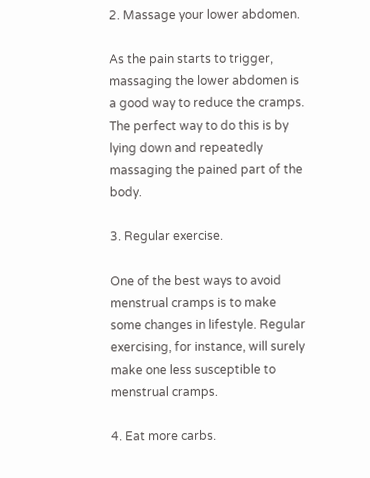2. Massage your lower abdomen.

As the pain starts to trigger, massaging the lower abdomen is a good way to reduce the cramps. The perfect way to do this is by lying down and repeatedly massaging the pained part of the body.

3. Regular exercise.

One of the best ways to avoid menstrual cramps is to make some changes in lifestyle. Regular exercising, for instance, will surely make one less susceptible to menstrual cramps.

4. Eat more carbs.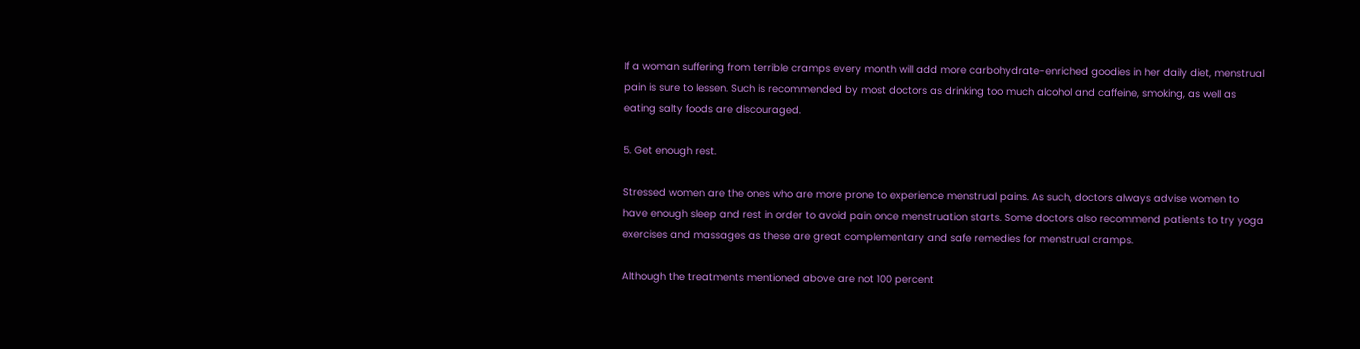If a woman suffering from terrible cramps every month will add more carbohydrate-enriched goodies in her daily diet, menstrual pain is sure to lessen. Such is recommended by most doctors as drinking too much alcohol and caffeine, smoking, as well as eating salty foods are discouraged.

5. Get enough rest.

Stressed women are the ones who are more prone to experience menstrual pains. As such, doctors always advise women to have enough sleep and rest in order to avoid pain once menstruation starts. Some doctors also recommend patients to try yoga exercises and massages as these are great complementary and safe remedies for menstrual cramps.

Although the treatments mentioned above are not 100 percent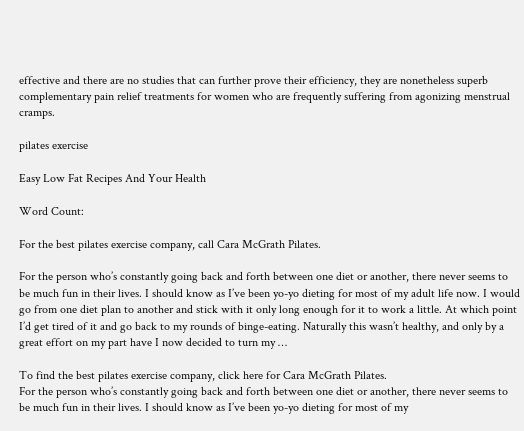effective and there are no studies that can further prove their efficiency, they are nonetheless superb complementary pain relief treatments for women who are frequently suffering from agonizing menstrual cramps.

pilates exercise

Easy Low Fat Recipes And Your Health

Word Count:

For the best pilates exercise company, call Cara McGrath Pilates.

For the person who’s constantly going back and forth between one diet or another, there never seems to be much fun in their lives. I should know as I’ve been yo-yo dieting for most of my adult life now. I would go from one diet plan to another and stick with it only long enough for it to work a little. At which point I’d get tired of it and go back to my rounds of binge-eating. Naturally this wasn’t healthy, and only by a great effort on my part have I now decided to turn my …

To find the best pilates exercise company, click here for Cara McGrath Pilates.
For the person who’s constantly going back and forth between one diet or another, there never seems to be much fun in their lives. I should know as I’ve been yo-yo dieting for most of my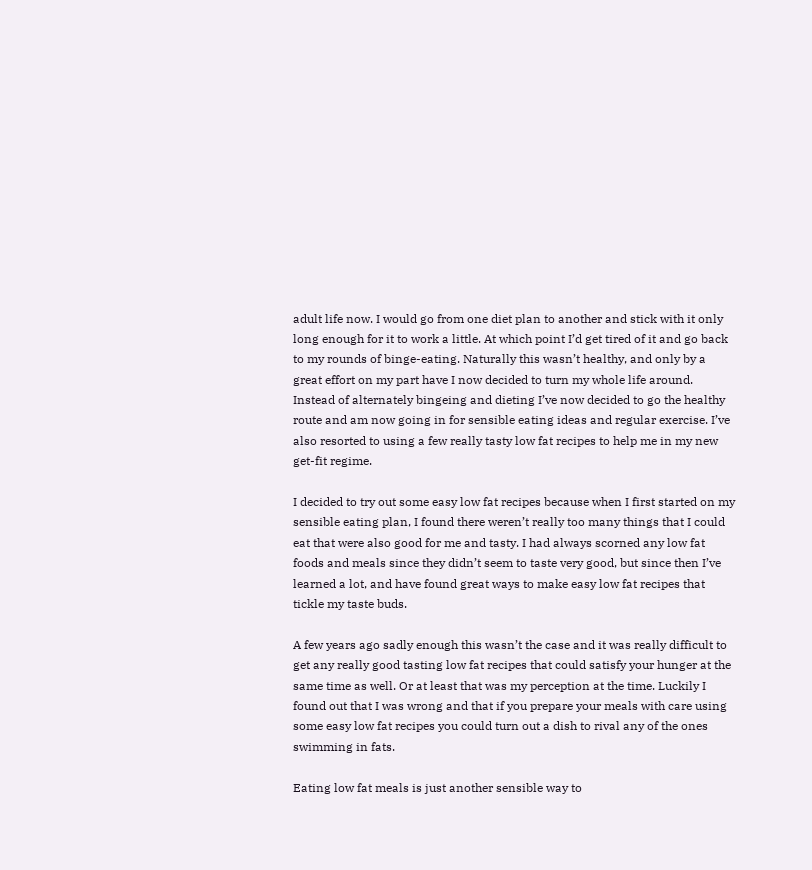adult life now. I would go from one diet plan to another and stick with it only long enough for it to work a little. At which point I’d get tired of it and go back to my rounds of binge-eating. Naturally this wasn’t healthy, and only by a great effort on my part have I now decided to turn my whole life around. Instead of alternately bingeing and dieting I’ve now decided to go the healthy route and am now going in for sensible eating ideas and regular exercise. I’ve also resorted to using a few really tasty low fat recipes to help me in my new get-fit regime.

I decided to try out some easy low fat recipes because when I first started on my sensible eating plan, I found there weren’t really too many things that I could eat that were also good for me and tasty. I had always scorned any low fat foods and meals since they didn’t seem to taste very good, but since then I’ve learned a lot, and have found great ways to make easy low fat recipes that tickle my taste buds.

A few years ago sadly enough this wasn’t the case and it was really difficult to get any really good tasting low fat recipes that could satisfy your hunger at the same time as well. Or at least that was my perception at the time. Luckily I found out that I was wrong and that if you prepare your meals with care using some easy low fat recipes you could turn out a dish to rival any of the ones swimming in fats.

Eating low fat meals is just another sensible way to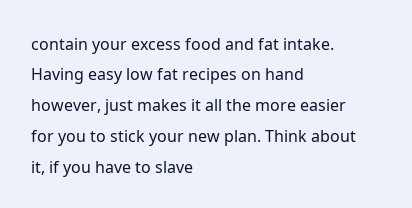contain your excess food and fat intake. Having easy low fat recipes on hand however, just makes it all the more easier for you to stick your new plan. Think about it, if you have to slave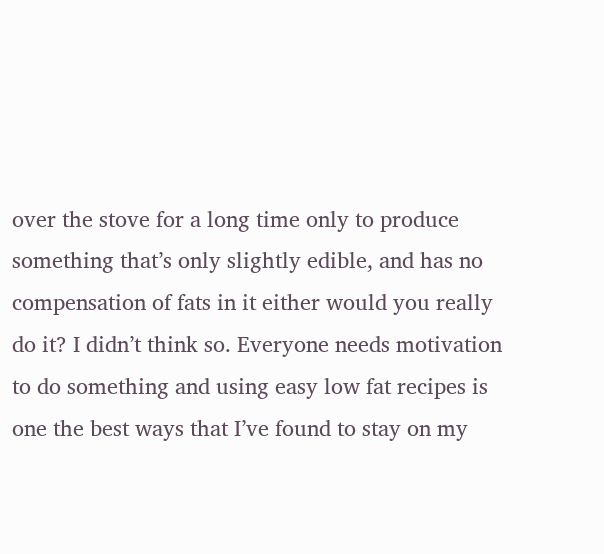over the stove for a long time only to produce something that’s only slightly edible, and has no compensation of fats in it either would you really do it? I didn’t think so. Everyone needs motivation to do something and using easy low fat recipes is one the best ways that I’ve found to stay on my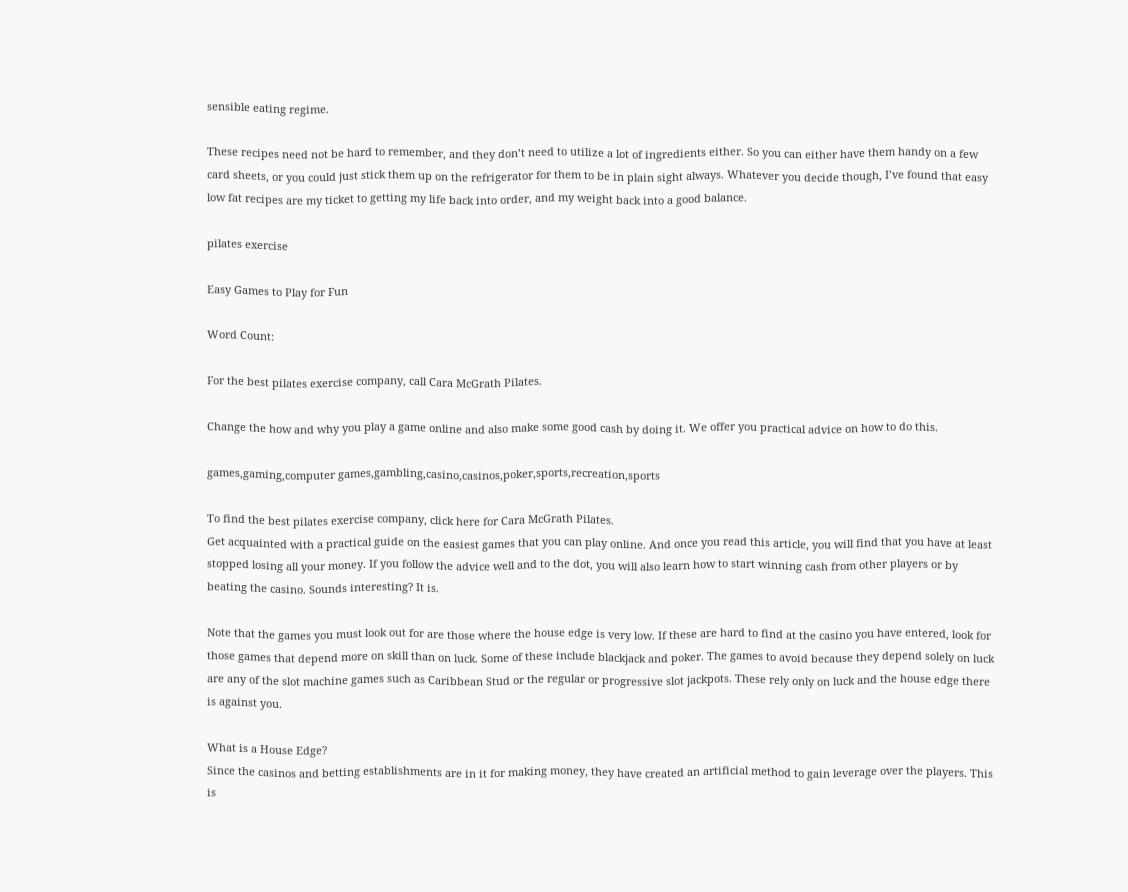sensible eating regime.

These recipes need not be hard to remember, and they don’t need to utilize a lot of ingredients either. So you can either have them handy on a few card sheets, or you could just stick them up on the refrigerator for them to be in plain sight always. Whatever you decide though, I’ve found that easy low fat recipes are my ticket to getting my life back into order, and my weight back into a good balance.

pilates exercise

Easy Games to Play for Fun

Word Count:

For the best pilates exercise company, call Cara McGrath Pilates.

Change the how and why you play a game online and also make some good cash by doing it. We offer you practical advice on how to do this.

games,gaming,computer games,gambling,casino,casinos,poker,sports,recreation,sports

To find the best pilates exercise company, click here for Cara McGrath Pilates.
Get acquainted with a practical guide on the easiest games that you can play online. And once you read this article, you will find that you have at least stopped losing all your money. If you follow the advice well and to the dot, you will also learn how to start winning cash from other players or by beating the casino. Sounds interesting? It is.

Note that the games you must look out for are those where the house edge is very low. If these are hard to find at the casino you have entered, look for those games that depend more on skill than on luck. Some of these include blackjack and poker. The games to avoid because they depend solely on luck are any of the slot machine games such as Caribbean Stud or the regular or progressive slot jackpots. These rely only on luck and the house edge there is against you.

What is a House Edge?
Since the casinos and betting establishments are in it for making money, they have created an artificial method to gain leverage over the players. This is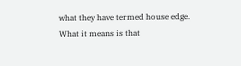what they have termed house edge. What it means is that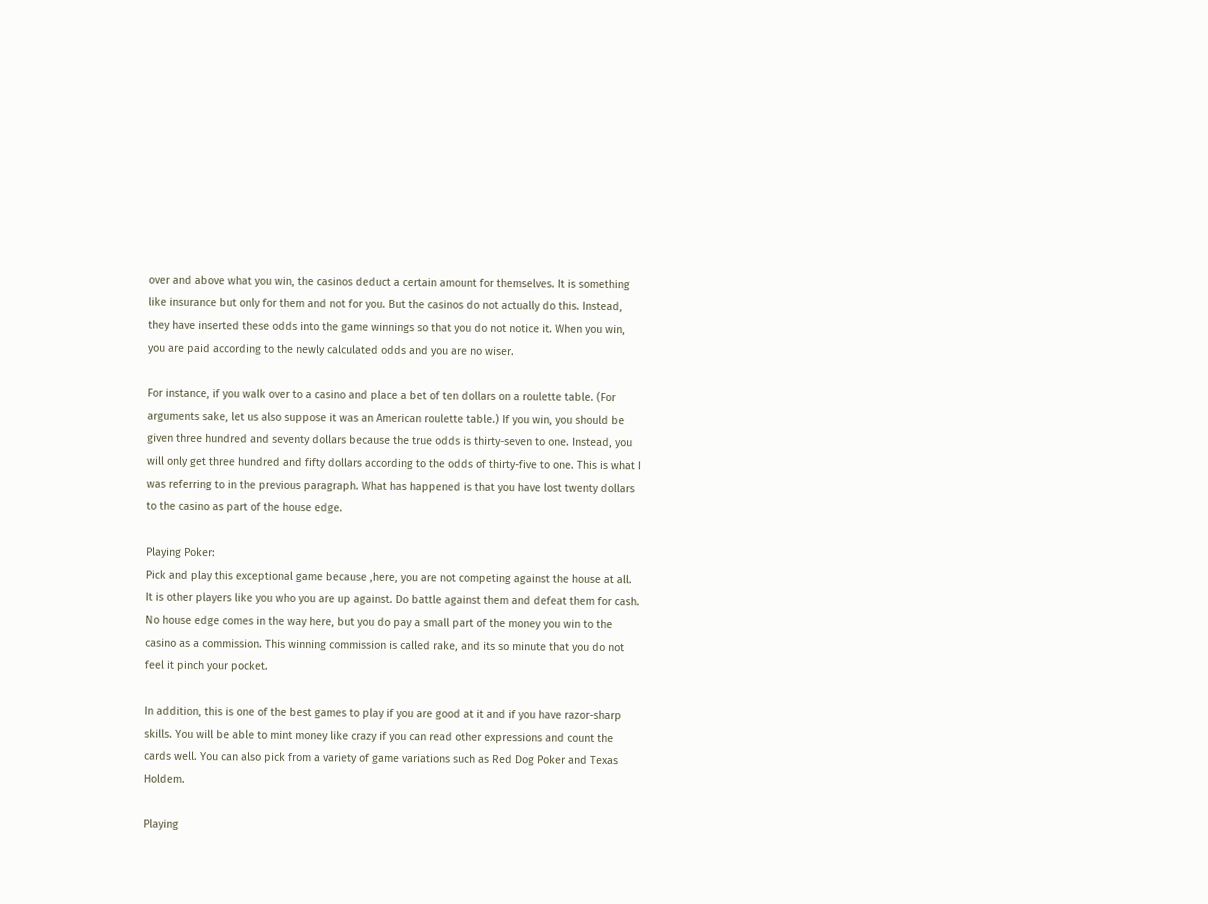over and above what you win, the casinos deduct a certain amount for themselves. It is something like insurance but only for them and not for you. But the casinos do not actually do this. Instead, they have inserted these odds into the game winnings so that you do not notice it. When you win, you are paid according to the newly calculated odds and you are no wiser.

For instance, if you walk over to a casino and place a bet of ten dollars on a roulette table. (For arguments sake, let us also suppose it was an American roulette table.) If you win, you should be given three hundred and seventy dollars because the true odds is thirty-seven to one. Instead, you will only get three hundred and fifty dollars according to the odds of thirty-five to one. This is what I was referring to in the previous paragraph. What has happened is that you have lost twenty dollars to the casino as part of the house edge.

Playing Poker:
Pick and play this exceptional game because ,here, you are not competing against the house at all. It is other players like you who you are up against. Do battle against them and defeat them for cash. No house edge comes in the way here, but you do pay a small part of the money you win to the casino as a commission. This winning commission is called rake, and its so minute that you do not feel it pinch your pocket.

In addition, this is one of the best games to play if you are good at it and if you have razor-sharp skills. You will be able to mint money like crazy if you can read other expressions and count the cards well. You can also pick from a variety of game variations such as Red Dog Poker and Texas Holdem.

Playing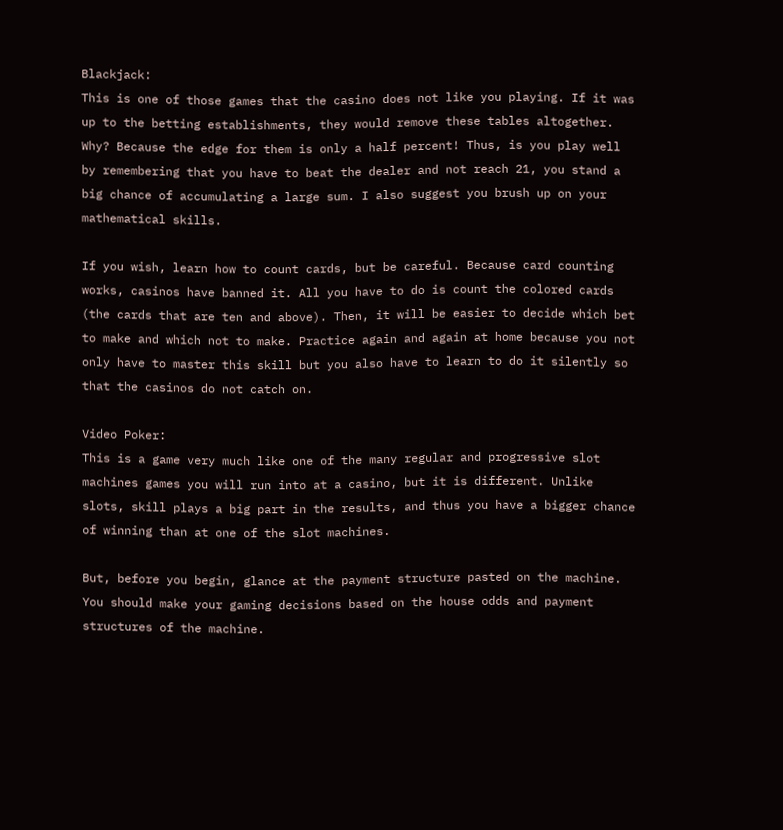Blackjack:
This is one of those games that the casino does not like you playing. If it was up to the betting establishments, they would remove these tables altogether. Why? Because the edge for them is only a half percent! Thus, is you play well by remembering that you have to beat the dealer and not reach 21, you stand a big chance of accumulating a large sum. I also suggest you brush up on your mathematical skills.

If you wish, learn how to count cards, but be careful. Because card counting works, casinos have banned it. All you have to do is count the colored cards (the cards that are ten and above). Then, it will be easier to decide which bet to make and which not to make. Practice again and again at home because you not only have to master this skill but you also have to learn to do it silently so that the casinos do not catch on.

Video Poker:
This is a game very much like one of the many regular and progressive slot machines games you will run into at a casino, but it is different. Unlike slots, skill plays a big part in the results, and thus you have a bigger chance of winning than at one of the slot machines.

But, before you begin, glance at the payment structure pasted on the machine. You should make your gaming decisions based on the house odds and payment structures of the machine.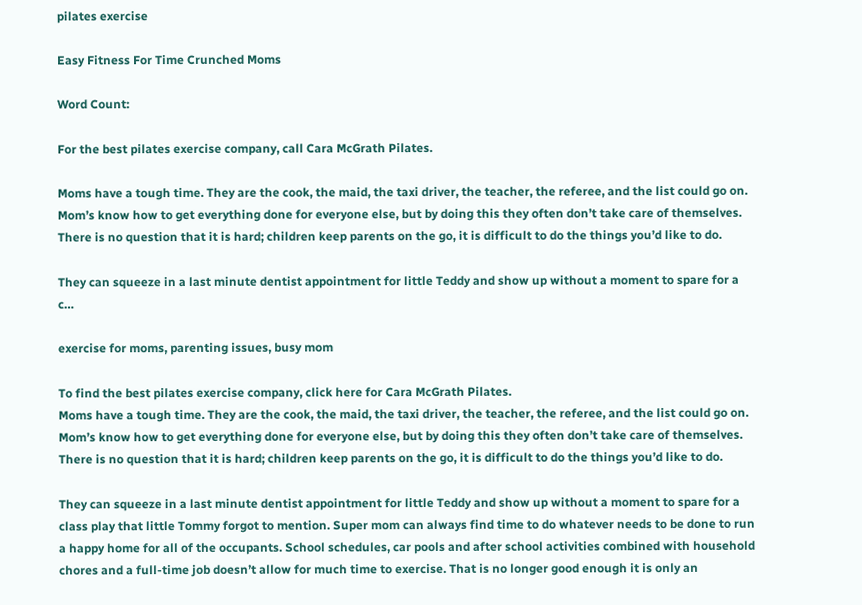pilates exercise

Easy Fitness For Time Crunched Moms

Word Count:

For the best pilates exercise company, call Cara McGrath Pilates.

Moms have a tough time. They are the cook, the maid, the taxi driver, the teacher, the referee, and the list could go on. Mom’s know how to get everything done for everyone else, but by doing this they often don’t take care of themselves. There is no question that it is hard; children keep parents on the go, it is difficult to do the things you’d like to do.

They can squeeze in a last minute dentist appointment for little Teddy and show up without a moment to spare for a c…

exercise for moms, parenting issues, busy mom

To find the best pilates exercise company, click here for Cara McGrath Pilates.
Moms have a tough time. They are the cook, the maid, the taxi driver, the teacher, the referee, and the list could go on. Mom’s know how to get everything done for everyone else, but by doing this they often don’t take care of themselves. There is no question that it is hard; children keep parents on the go, it is difficult to do the things you’d like to do.

They can squeeze in a last minute dentist appointment for little Teddy and show up without a moment to spare for a class play that little Tommy forgot to mention. Super mom can always find time to do whatever needs to be done to run a happy home for all of the occupants. School schedules, car pools and after school activities combined with household chores and a full-time job doesn’t allow for much time to exercise. That is no longer good enough it is only an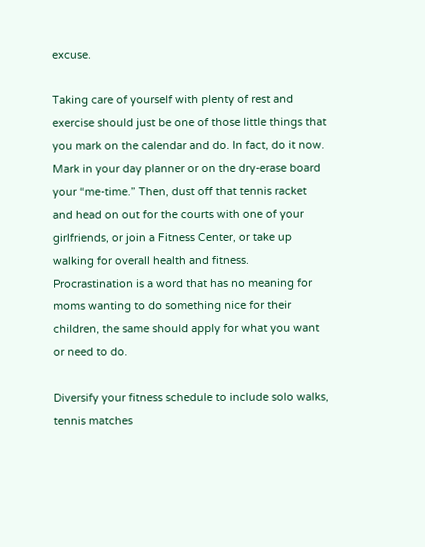excuse.

Taking care of yourself with plenty of rest and exercise should just be one of those little things that you mark on the calendar and do. In fact, do it now. Mark in your day planner or on the dry-erase board your “me-time.” Then, dust off that tennis racket and head on out for the courts with one of your girlfriends, or join a Fitness Center, or take up walking for overall health and fitness. Procrastination is a word that has no meaning for moms wanting to do something nice for their children, the same should apply for what you want or need to do.

Diversify your fitness schedule to include solo walks, tennis matches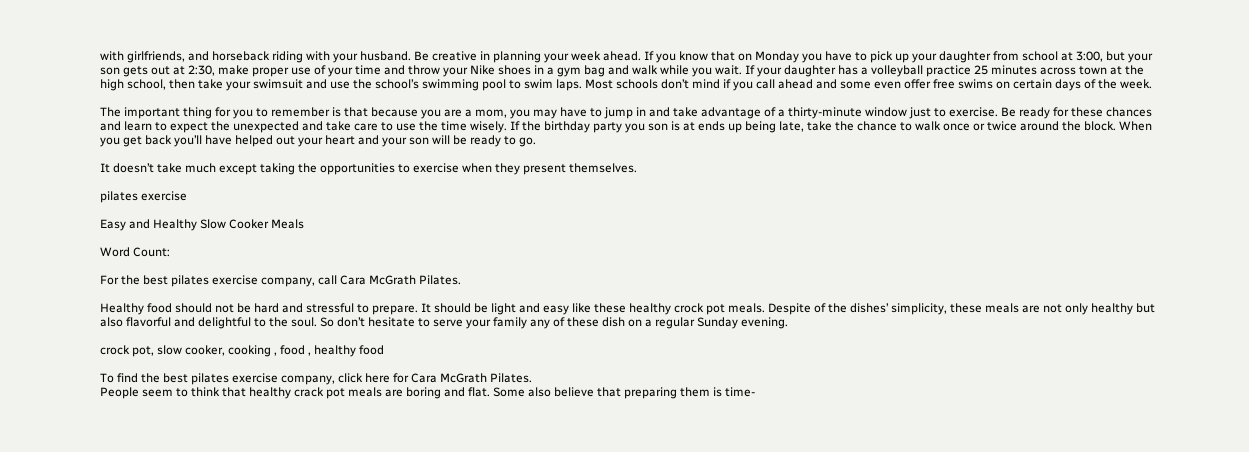with girlfriends, and horseback riding with your husband. Be creative in planning your week ahead. If you know that on Monday you have to pick up your daughter from school at 3:00, but your son gets out at 2:30, make proper use of your time and throw your Nike shoes in a gym bag and walk while you wait. If your daughter has a volleyball practice 25 minutes across town at the high school, then take your swimsuit and use the school’s swimming pool to swim laps. Most schools don’t mind if you call ahead and some even offer free swims on certain days of the week.

The important thing for you to remember is that because you are a mom, you may have to jump in and take advantage of a thirty-minute window just to exercise. Be ready for these chances and learn to expect the unexpected and take care to use the time wisely. If the birthday party you son is at ends up being late, take the chance to walk once or twice around the block. When you get back you’ll have helped out your heart and your son will be ready to go.

It doesn’t take much except taking the opportunities to exercise when they present themselves.

pilates exercise

Easy and Healthy Slow Cooker Meals

Word Count:

For the best pilates exercise company, call Cara McGrath Pilates.

Healthy food should not be hard and stressful to prepare. It should be light and easy like these healthy crock pot meals. Despite of the dishes’ simplicity, these meals are not only healthy but also flavorful and delightful to the soul. So don’t hesitate to serve your family any of these dish on a regular Sunday evening.

crock pot, slow cooker, cooking , food , healthy food

To find the best pilates exercise company, click here for Cara McGrath Pilates.
People seem to think that healthy crack pot meals are boring and flat. Some also believe that preparing them is time-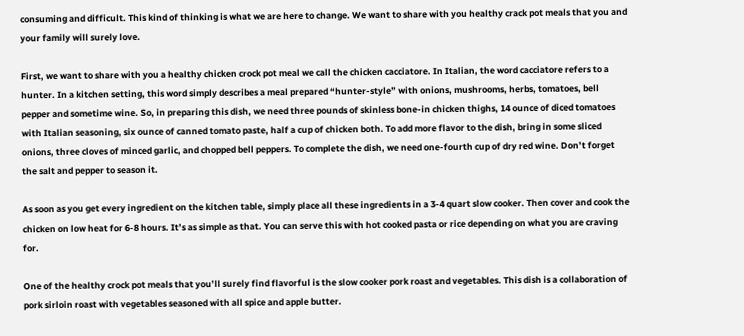consuming and difficult. This kind of thinking is what we are here to change. We want to share with you healthy crack pot meals that you and your family will surely love.

First, we want to share with you a healthy chicken crock pot meal we call the chicken cacciatore. In Italian, the word cacciatore refers to a hunter. In a kitchen setting, this word simply describes a meal prepared “hunter-style” with onions, mushrooms, herbs, tomatoes, bell pepper and sometime wine. So, in preparing this dish, we need three pounds of skinless bone-in chicken thighs, 14 ounce of diced tomatoes with Italian seasoning, six ounce of canned tomato paste, half a cup of chicken both. To add more flavor to the dish, bring in some sliced onions, three cloves of minced garlic, and chopped bell peppers. To complete the dish, we need one-fourth cup of dry red wine. Don’t forget the salt and pepper to season it.

As soon as you get every ingredient on the kitchen table, simply place all these ingredients in a 3-4 quart slow cooker. Then cover and cook the chicken on low heat for 6-8 hours. It’s as simple as that. You can serve this with hot cooked pasta or rice depending on what you are craving for.

One of the healthy crock pot meals that you’ll surely find flavorful is the slow cooker pork roast and vegetables. This dish is a collaboration of pork sirloin roast with vegetables seasoned with all spice and apple butter.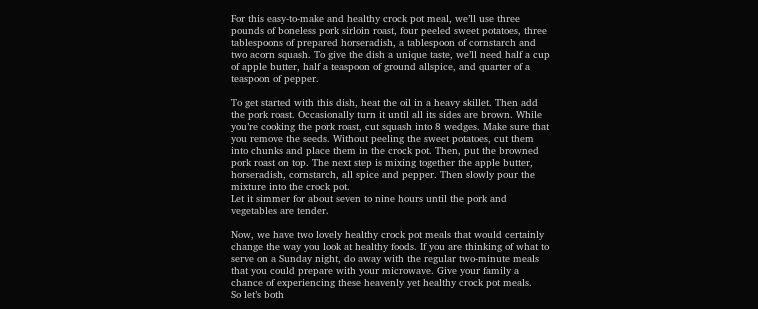For this easy-to-make and healthy crock pot meal, we’ll use three pounds of boneless pork sirloin roast, four peeled sweet potatoes, three tablespoons of prepared horseradish, a tablespoon of cornstarch and two acorn squash. To give the dish a unique taste, we’ll need half a cup of apple butter, half a teaspoon of ground allspice, and quarter of a teaspoon of pepper.

To get started with this dish, heat the oil in a heavy skillet. Then add the pork roast. Occasionally turn it until all its sides are brown. While you’re cooking the pork roast, cut squash into 8 wedges. Make sure that you remove the seeds. Without peeling the sweet potatoes, cut them into chunks and place them in the crock pot. Then, put the browned pork roast on top. The next step is mixing together the apple butter, horseradish, cornstarch, all spice and pepper. Then slowly pour the mixture into the crock pot.
Let it simmer for about seven to nine hours until the pork and vegetables are tender.

Now, we have two lovely healthy crock pot meals that would certainly change the way you look at healthy foods. If you are thinking of what to serve on a Sunday night, do away with the regular two-minute meals that you could prepare with your microwave. Give your family a chance of experiencing these heavenly yet healthy crock pot meals.
So let’s both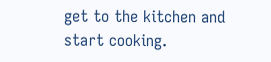get to the kitchen and start cooking.